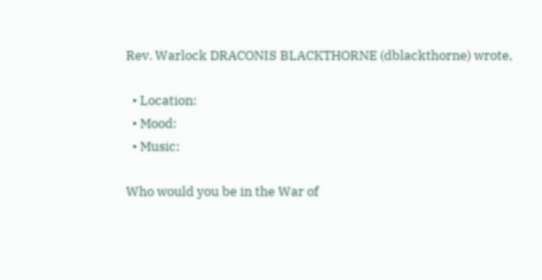Rev. Warlock DRACONIS BLACKTHORNE (dblackthorne) wrote,

  • Location:
  • Mood:
  • Music:

Who would you be in the War of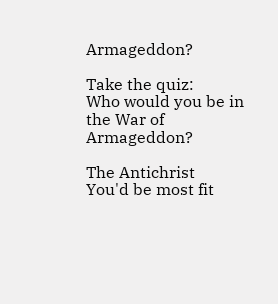Armageddon?

Take the quiz:
Who would you be in the War of Armageddon?

The Antichrist
You'd be most fit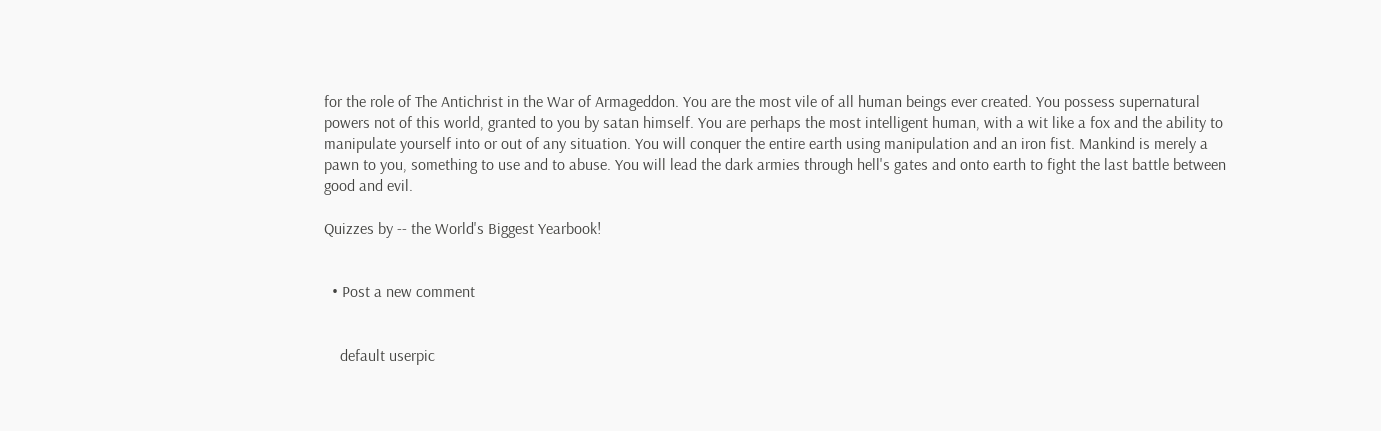for the role of The Antichrist in the War of Armageddon. You are the most vile of all human beings ever created. You possess supernatural powers not of this world, granted to you by satan himself. You are perhaps the most intelligent human, with a wit like a fox and the ability to manipulate yourself into or out of any situation. You will conquer the entire earth using manipulation and an iron fist. Mankind is merely a pawn to you, something to use and to abuse. You will lead the dark armies through hell's gates and onto earth to fight the last battle between good and evil.

Quizzes by -- the World's Biggest Yearbook!


  • Post a new comment


    default userpic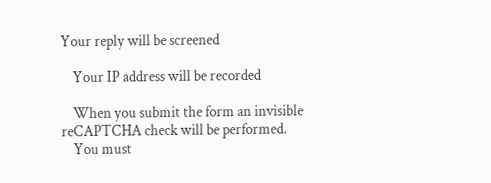Your reply will be screened

    Your IP address will be recorded

    When you submit the form an invisible reCAPTCHA check will be performed.
    You must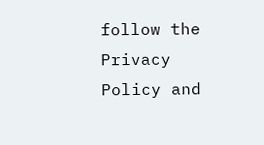follow the Privacy Policy and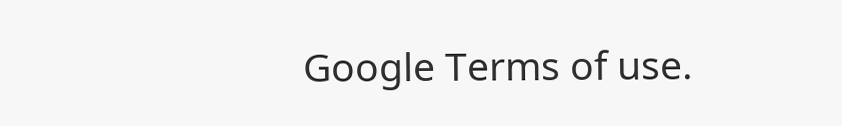Google Terms of use.